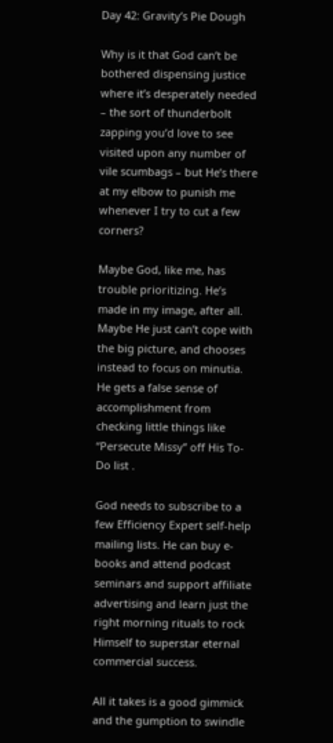Day 42: Gravity’s Pie Dough

Why is it that God can’t be bothered dispensing justice where it’s desperately needed – the sort of thunderbolt zapping you’d love to see visited upon any number of vile scumbags – but He’s there at my elbow to punish me whenever I try to cut a few corners?

Maybe God, like me, has trouble prioritizing. He’s made in my image, after all. Maybe He just can’t cope with the big picture, and chooses instead to focus on minutia. He gets a false sense of accomplishment from checking little things like “Persecute Missy” off His To-Do list .

God needs to subscribe to a few Efficiency Expert self-help mailing lists. He can buy e-books and attend podcast seminars and support affiliate advertising and learn just the right morning rituals to rock Himself to superstar eternal commercial success.

All it takes is a good gimmick and the gumption to swindle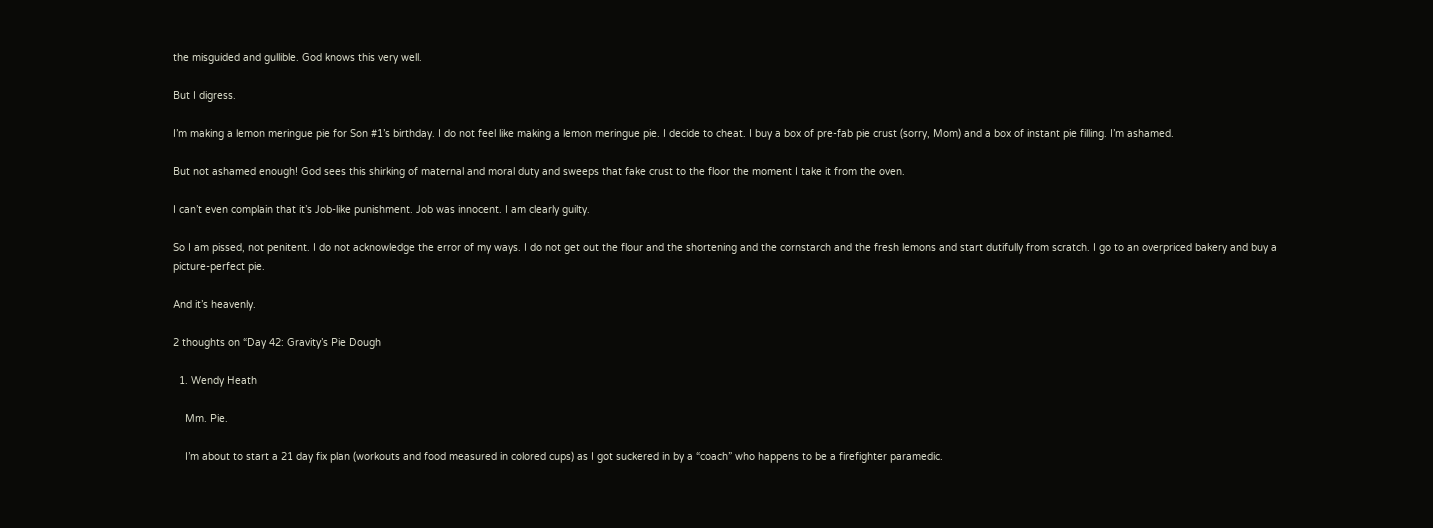the misguided and gullible. God knows this very well.

But I digress.

I’m making a lemon meringue pie for Son #1’s birthday. I do not feel like making a lemon meringue pie. I decide to cheat. I buy a box of pre-fab pie crust (sorry, Mom) and a box of instant pie filling. I’m ashamed.

But not ashamed enough! God sees this shirking of maternal and moral duty and sweeps that fake crust to the floor the moment I take it from the oven.

I can’t even complain that it’s Job-like punishment. Job was innocent. I am clearly guilty.

So I am pissed, not penitent. I do not acknowledge the error of my ways. I do not get out the flour and the shortening and the cornstarch and the fresh lemons and start dutifully from scratch. I go to an overpriced bakery and buy a picture-perfect pie.

And it’s heavenly.

2 thoughts on “Day 42: Gravity’s Pie Dough

  1. Wendy Heath

    Mm. Pie.

    I’m about to start a 21 day fix plan (workouts and food measured in colored cups) as I got suckered in by a “coach” who happens to be a firefighter paramedic.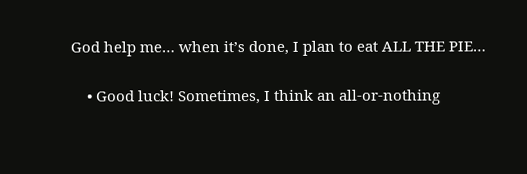God help me… when it’s done, I plan to eat ALL THE PIE…

    • Good luck! Sometimes, I think an all-or-nothing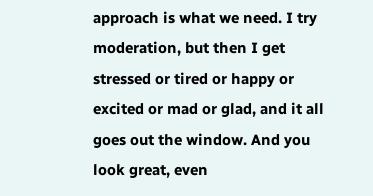approach is what we need. I try moderation, but then I get stressed or tired or happy or excited or mad or glad, and it all goes out the window. And you look great, even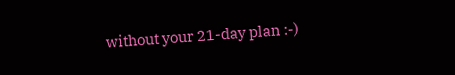without your 21-day plan :-)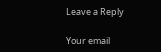Leave a Reply

Your email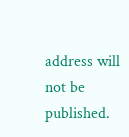address will not be published.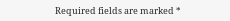Required fields are marked *